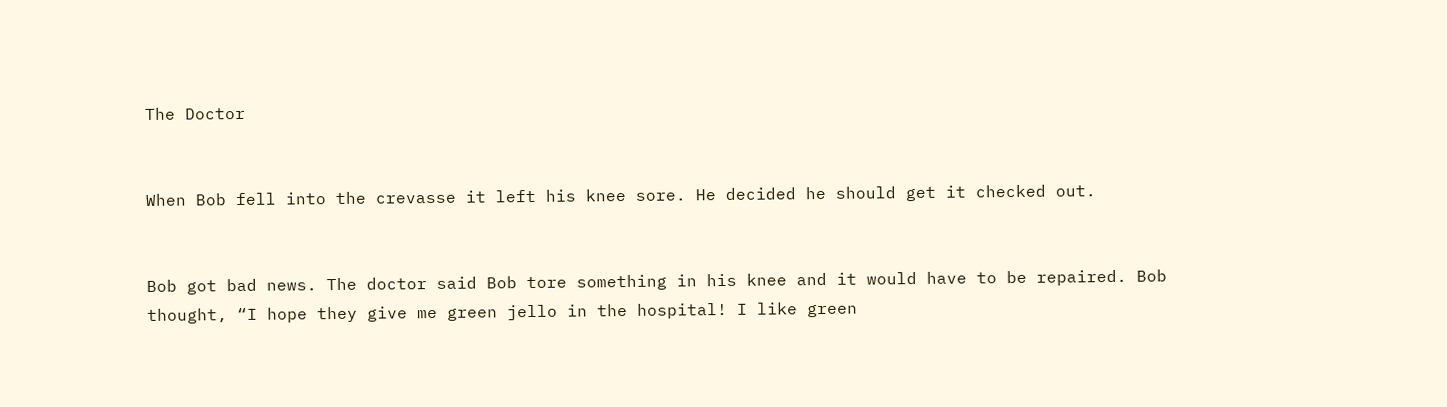The Doctor


When Bob fell into the crevasse it left his knee sore. He decided he should get it checked out.


Bob got bad news. The doctor said Bob tore something in his knee and it would have to be repaired. Bob thought, “I hope they give me green jello in the hospital! I like green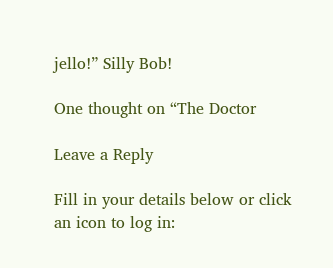jello!” Silly Bob!

One thought on “The Doctor

Leave a Reply

Fill in your details below or click an icon to log in: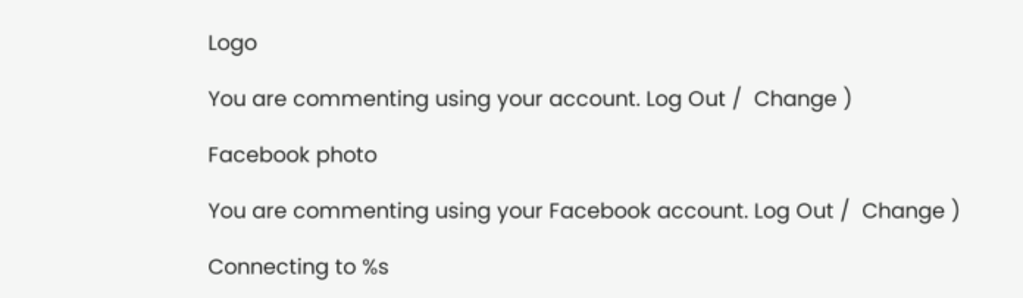Logo

You are commenting using your account. Log Out /  Change )

Facebook photo

You are commenting using your Facebook account. Log Out /  Change )

Connecting to %s